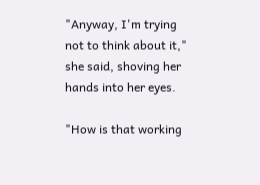"Anyway, I'm trying not to think about it," she said, shoving her hands into her eyes.

"How is that working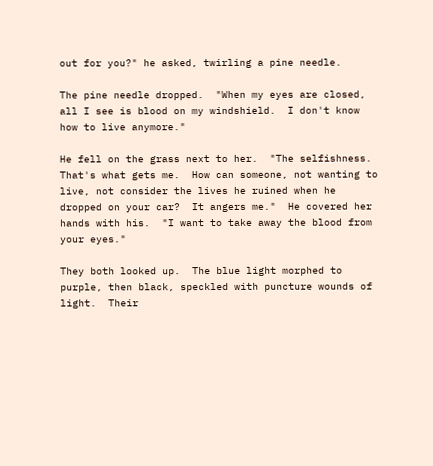out for you?" he asked, twirling a pine needle.

The pine needle dropped.  "When my eyes are closed, all I see is blood on my windshield.  I don't know how to live anymore."

He fell on the grass next to her.  "The selfishness.  That's what gets me.  How can someone, not wanting to live, not consider the lives he ruined when he dropped on your car?  It angers me."  He covered her hands with his.  "I want to take away the blood from your eyes."

They both looked up.  The blue light morphed to purple, then black, speckled with puncture wounds of light.  Their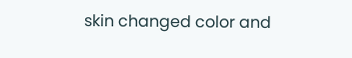skin changed color and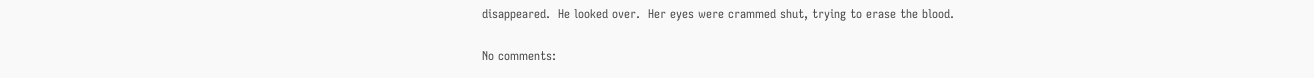disappeared.  He looked over.  Her eyes were crammed shut, trying to erase the blood.

No comments: